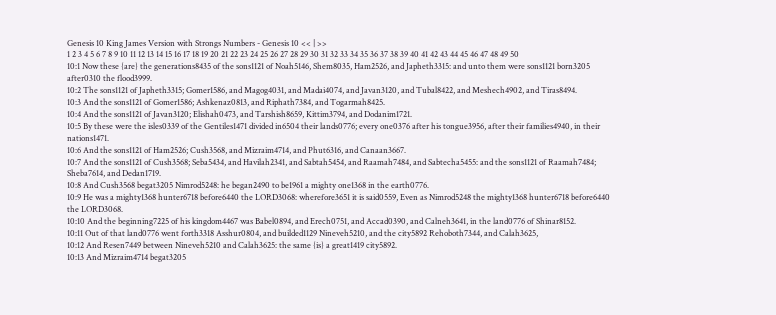Genesis 10 King James Version with Strongs Numbers - Genesis 10 << | >>
1 2 3 4 5 6 7 8 9 10 11 12 13 14 15 16 17 18 19 20 21 22 23 24 25 26 27 28 29 30 31 32 33 34 35 36 37 38 39 40 41 42 43 44 45 46 47 48 49 50
10:1 Now these {are} the generations8435 of the sons1121 of Noah5146, Shem8035, Ham2526, and Japheth3315: and unto them were sons1121 born3205 after0310 the flood3999.
10:2 The sons1121 of Japheth3315; Gomer1586, and Magog4031, and Madai4074, and Javan3120, and Tubal8422, and Meshech4902, and Tiras8494.
10:3 And the sons1121 of Gomer1586; Ashkenaz0813, and Riphath7384, and Togarmah8425.
10:4 And the sons1121 of Javan3120; Elishah0473, and Tarshish8659, Kittim3794, and Dodanim1721.
10:5 By these were the isles0339 of the Gentiles1471 divided in6504 their lands0776; every one0376 after his tongue3956, after their families4940, in their nations1471.
10:6 And the sons1121 of Ham2526; Cush3568, and Mizraim4714, and Phut6316, and Canaan3667.
10:7 And the sons1121 of Cush3568; Seba5434, and Havilah2341, and Sabtah5454, and Raamah7484, and Sabtecha5455: and the sons1121 of Raamah7484; Sheba7614, and Dedan1719.
10:8 And Cush3568 begat3205 Nimrod5248: he began2490 to be1961 a mighty one1368 in the earth0776.
10:9 He was a mighty1368 hunter6718 before6440 the LORD3068: wherefore3651 it is said0559, Even as Nimrod5248 the mighty1368 hunter6718 before6440 the LORD3068.
10:10 And the beginning7225 of his kingdom4467 was Babel0894, and Erech0751, and Accad0390, and Calneh3641, in the land0776 of Shinar8152.
10:11 Out of that land0776 went forth3318 Asshur0804, and builded1129 Nineveh5210, and the city5892 Rehoboth7344, and Calah3625,
10:12 And Resen7449 between Nineveh5210 and Calah3625: the same {is} a great1419 city5892.
10:13 And Mizraim4714 begat3205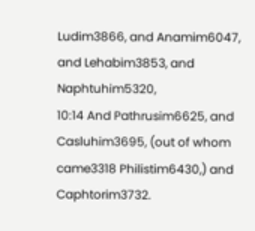Ludim3866, and Anamim6047, and Lehabim3853, and Naphtuhim5320,
10:14 And Pathrusim6625, and Casluhim3695, (out of whom came3318 Philistim6430,) and Caphtorim3732.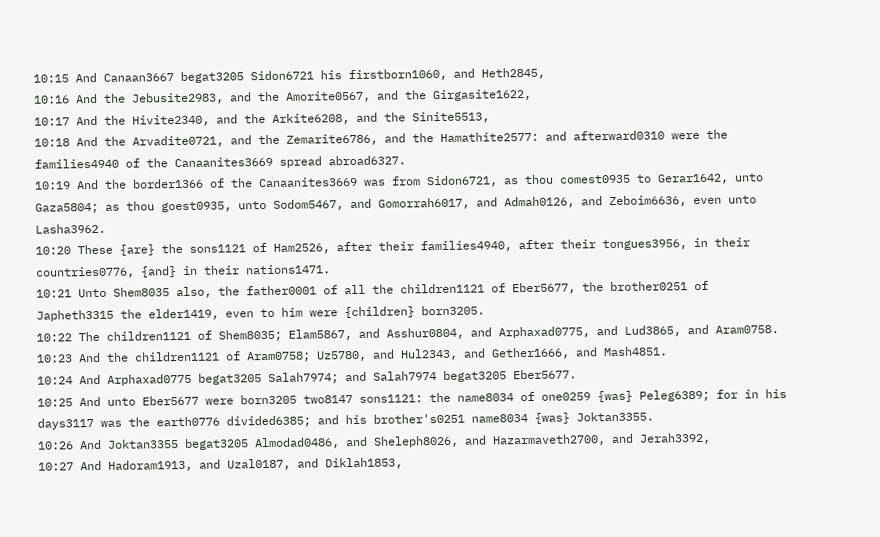10:15 And Canaan3667 begat3205 Sidon6721 his firstborn1060, and Heth2845,
10:16 And the Jebusite2983, and the Amorite0567, and the Girgasite1622,
10:17 And the Hivite2340, and the Arkite6208, and the Sinite5513,
10:18 And the Arvadite0721, and the Zemarite6786, and the Hamathite2577: and afterward0310 were the families4940 of the Canaanites3669 spread abroad6327.
10:19 And the border1366 of the Canaanites3669 was from Sidon6721, as thou comest0935 to Gerar1642, unto Gaza5804; as thou goest0935, unto Sodom5467, and Gomorrah6017, and Admah0126, and Zeboim6636, even unto Lasha3962.
10:20 These {are} the sons1121 of Ham2526, after their families4940, after their tongues3956, in their countries0776, {and} in their nations1471.
10:21 Unto Shem8035 also, the father0001 of all the children1121 of Eber5677, the brother0251 of Japheth3315 the elder1419, even to him were {children} born3205.
10:22 The children1121 of Shem8035; Elam5867, and Asshur0804, and Arphaxad0775, and Lud3865, and Aram0758.
10:23 And the children1121 of Aram0758; Uz5780, and Hul2343, and Gether1666, and Mash4851.
10:24 And Arphaxad0775 begat3205 Salah7974; and Salah7974 begat3205 Eber5677.
10:25 And unto Eber5677 were born3205 two8147 sons1121: the name8034 of one0259 {was} Peleg6389; for in his days3117 was the earth0776 divided6385; and his brother's0251 name8034 {was} Joktan3355.
10:26 And Joktan3355 begat3205 Almodad0486, and Sheleph8026, and Hazarmaveth2700, and Jerah3392,
10:27 And Hadoram1913, and Uzal0187, and Diklah1853,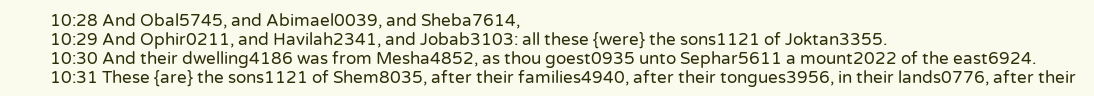10:28 And Obal5745, and Abimael0039, and Sheba7614,
10:29 And Ophir0211, and Havilah2341, and Jobab3103: all these {were} the sons1121 of Joktan3355.
10:30 And their dwelling4186 was from Mesha4852, as thou goest0935 unto Sephar5611 a mount2022 of the east6924.
10:31 These {are} the sons1121 of Shem8035, after their families4940, after their tongues3956, in their lands0776, after their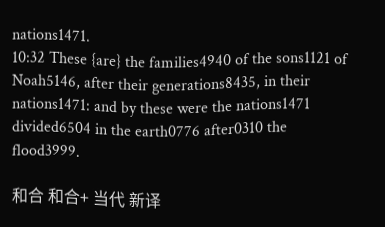nations1471.
10:32 These {are} the families4940 of the sons1121 of Noah5146, after their generations8435, in their nations1471: and by these were the nations1471 divided6504 in the earth0776 after0310 the flood3999.

和合 和合+ 当代 新译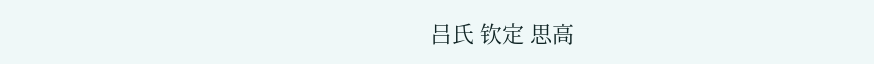吕氏 钦定 思高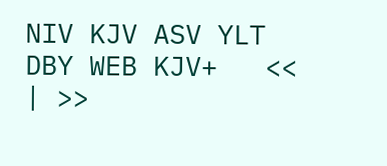NIV KJV ASV YLT DBY WEB KJV+   << | >>